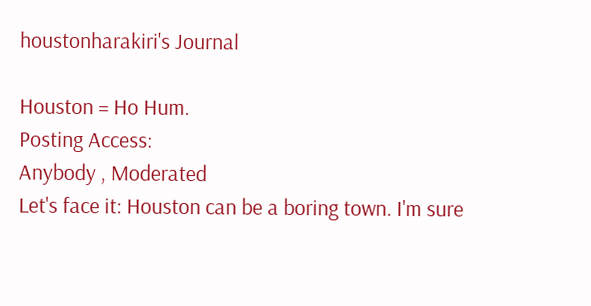houstonharakiri's Journal

Houston = Ho Hum.
Posting Access:
Anybody , Moderated
Let's face it: Houston can be a boring town. I'm sure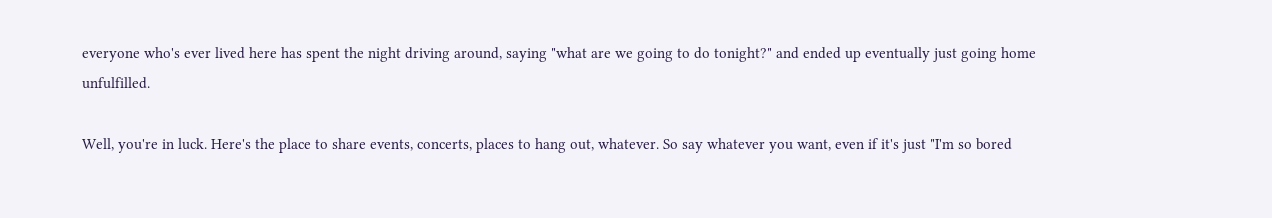everyone who's ever lived here has spent the night driving around, saying "what are we going to do tonight?" and ended up eventually just going home unfulfilled.

Well, you're in luck. Here's the place to share events, concerts, places to hang out, whatever. So say whatever you want, even if it's just "I'm so bored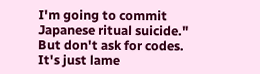I'm going to commit Japanese ritual suicide." But don't ask for codes. It's just lame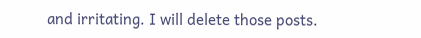and irritating. I will delete those posts.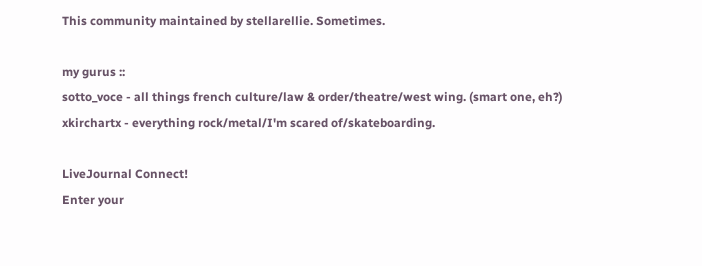This community maintained by stellarellie. Sometimes.

my gurus ::
sotto_voce - all things french culture/law & order/theatre/west wing. (smart one, eh?)
xkirchartx - everything rock/metal/I'm scared of/skateboarding.

LiveJournal Connect!
Enter your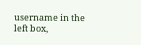username in the left box,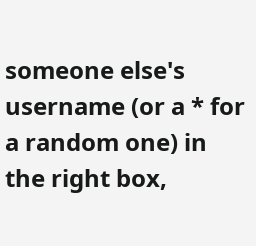someone else's username (or a * for a random one) in the right box,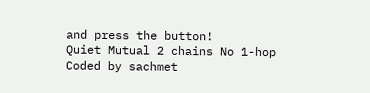and press the button!
Quiet Mutual 2 chains No 1-hop
Coded by sachmet